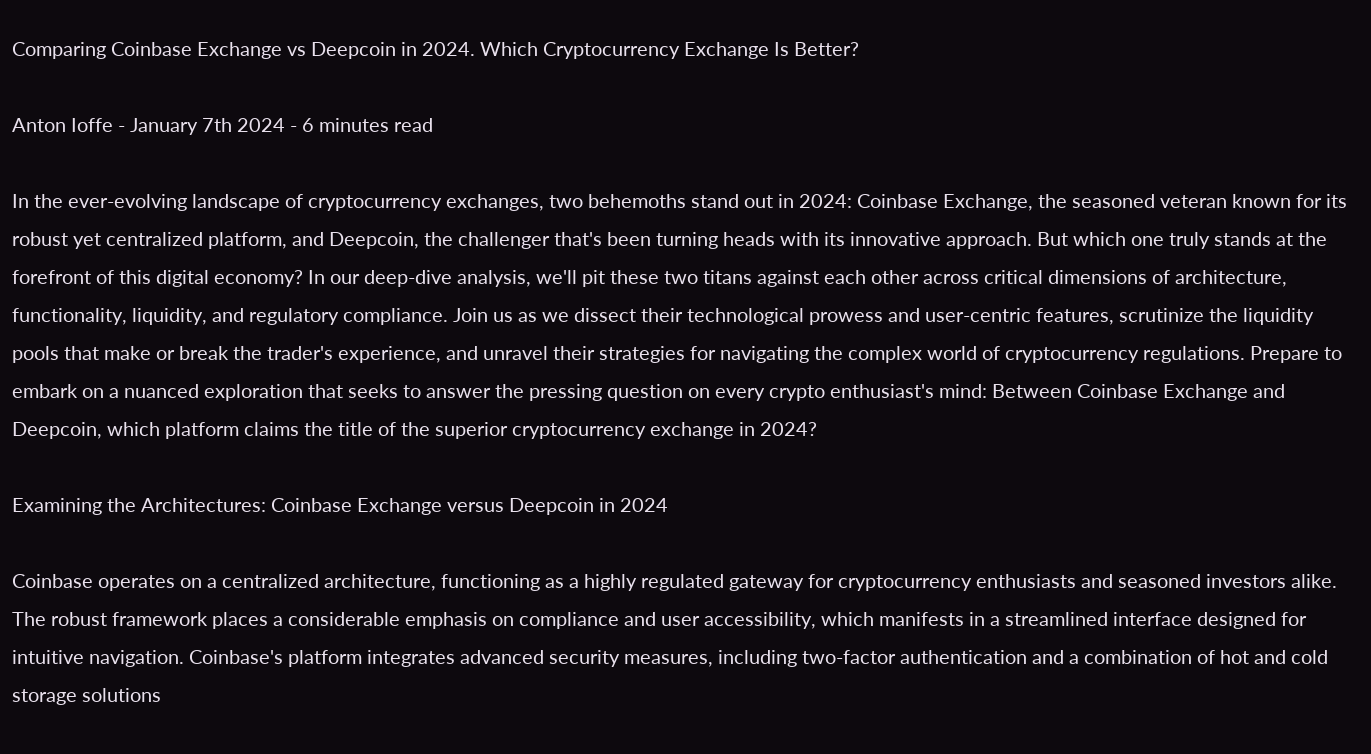Comparing Coinbase Exchange vs Deepcoin in 2024. Which Cryptocurrency Exchange Is Better?

Anton Ioffe - January 7th 2024 - 6 minutes read

In the ever-evolving landscape of cryptocurrency exchanges, two behemoths stand out in 2024: Coinbase Exchange, the seasoned veteran known for its robust yet centralized platform, and Deepcoin, the challenger that's been turning heads with its innovative approach. But which one truly stands at the forefront of this digital economy? In our deep-dive analysis, we'll pit these two titans against each other across critical dimensions of architecture, functionality, liquidity, and regulatory compliance. Join us as we dissect their technological prowess and user-centric features, scrutinize the liquidity pools that make or break the trader's experience, and unravel their strategies for navigating the complex world of cryptocurrency regulations. Prepare to embark on a nuanced exploration that seeks to answer the pressing question on every crypto enthusiast's mind: Between Coinbase Exchange and Deepcoin, which platform claims the title of the superior cryptocurrency exchange in 2024?

Examining the Architectures: Coinbase Exchange versus Deepcoin in 2024

Coinbase operates on a centralized architecture, functioning as a highly regulated gateway for cryptocurrency enthusiasts and seasoned investors alike. The robust framework places a considerable emphasis on compliance and user accessibility, which manifests in a streamlined interface designed for intuitive navigation. Coinbase's platform integrates advanced security measures, including two-factor authentication and a combination of hot and cold storage solutions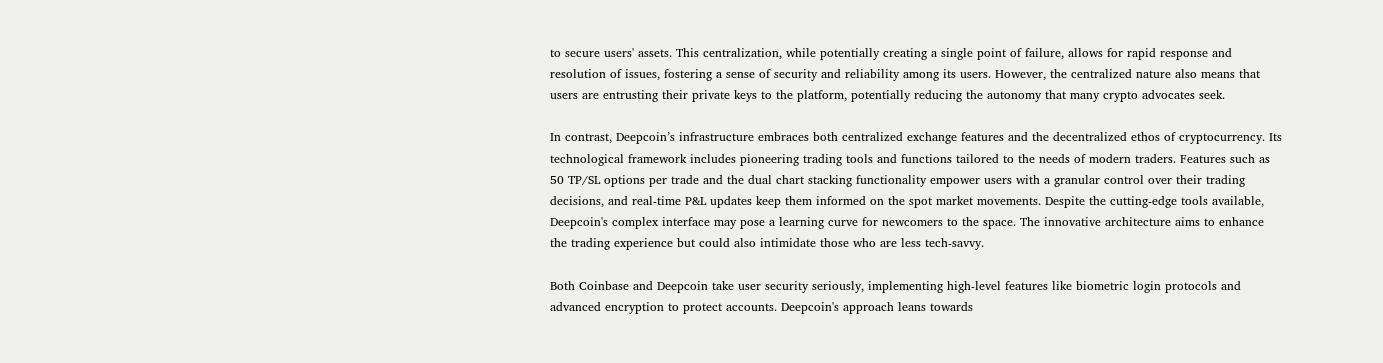to secure users' assets. This centralization, while potentially creating a single point of failure, allows for rapid response and resolution of issues, fostering a sense of security and reliability among its users. However, the centralized nature also means that users are entrusting their private keys to the platform, potentially reducing the autonomy that many crypto advocates seek.

In contrast, Deepcoin’s infrastructure embraces both centralized exchange features and the decentralized ethos of cryptocurrency. Its technological framework includes pioneering trading tools and functions tailored to the needs of modern traders. Features such as 50 TP/SL options per trade and the dual chart stacking functionality empower users with a granular control over their trading decisions, and real-time P&L updates keep them informed on the spot market movements. Despite the cutting-edge tools available, Deepcoin's complex interface may pose a learning curve for newcomers to the space. The innovative architecture aims to enhance the trading experience but could also intimidate those who are less tech-savvy.

Both Coinbase and Deepcoin take user security seriously, implementing high-level features like biometric login protocols and advanced encryption to protect accounts. Deepcoin's approach leans towards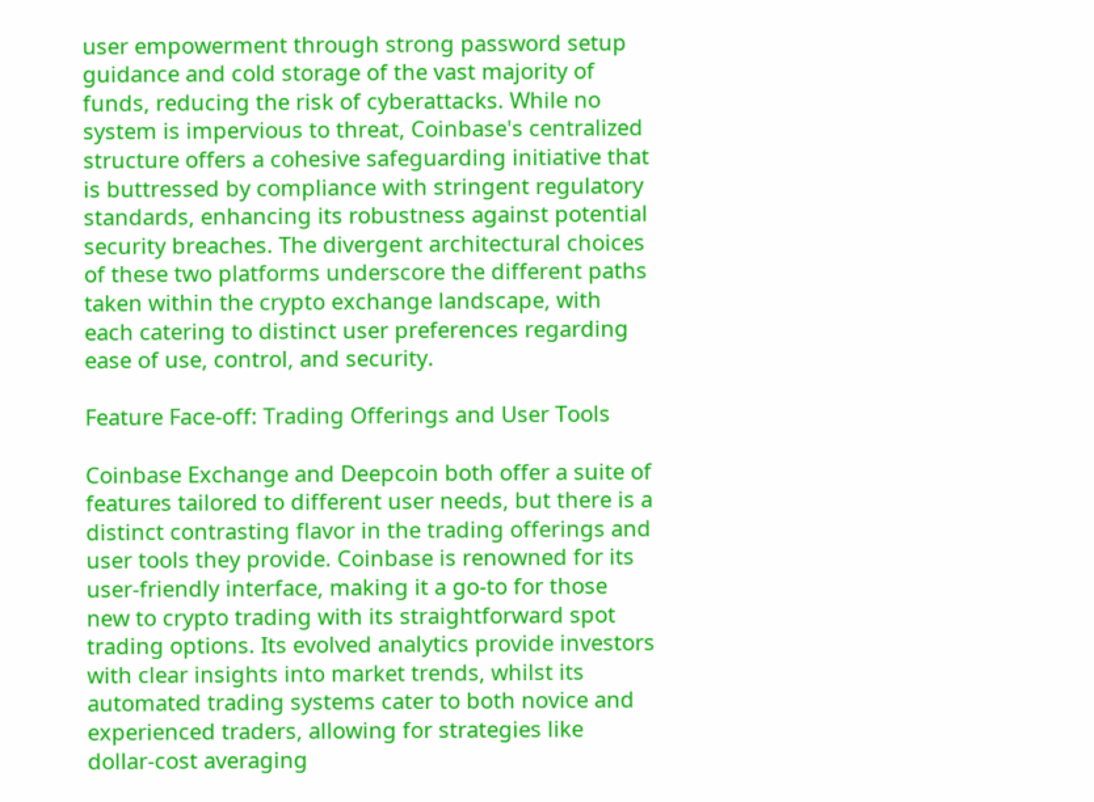user empowerment through strong password setup guidance and cold storage of the vast majority of funds, reducing the risk of cyberattacks. While no system is impervious to threat, Coinbase's centralized structure offers a cohesive safeguarding initiative that is buttressed by compliance with stringent regulatory standards, enhancing its robustness against potential security breaches. The divergent architectural choices of these two platforms underscore the different paths taken within the crypto exchange landscape, with each catering to distinct user preferences regarding ease of use, control, and security.

Feature Face-off: Trading Offerings and User Tools

Coinbase Exchange and Deepcoin both offer a suite of features tailored to different user needs, but there is a distinct contrasting flavor in the trading offerings and user tools they provide. Coinbase is renowned for its user-friendly interface, making it a go-to for those new to crypto trading with its straightforward spot trading options. Its evolved analytics provide investors with clear insights into market trends, whilst its automated trading systems cater to both novice and experienced traders, allowing for strategies like dollar-cost averaging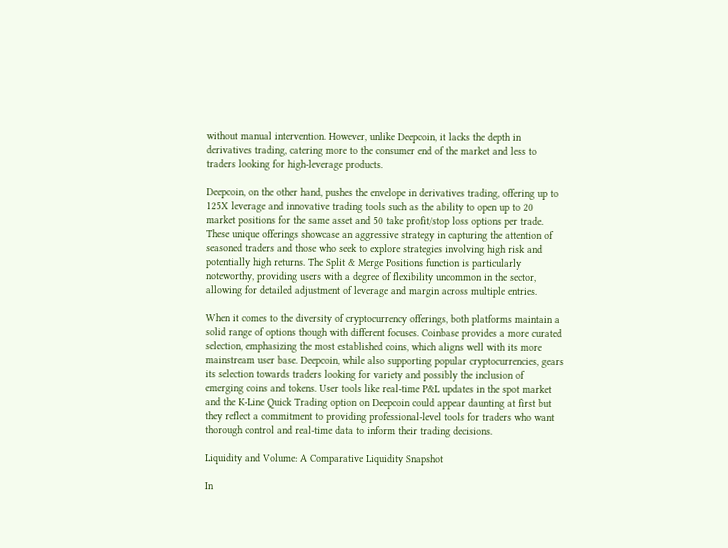without manual intervention. However, unlike Deepcoin, it lacks the depth in derivatives trading, catering more to the consumer end of the market and less to traders looking for high-leverage products.

Deepcoin, on the other hand, pushes the envelope in derivatives trading, offering up to 125X leverage and innovative trading tools such as the ability to open up to 20 market positions for the same asset and 50 take profit/stop loss options per trade. These unique offerings showcase an aggressive strategy in capturing the attention of seasoned traders and those who seek to explore strategies involving high risk and potentially high returns. The Split & Merge Positions function is particularly noteworthy, providing users with a degree of flexibility uncommon in the sector, allowing for detailed adjustment of leverage and margin across multiple entries.

When it comes to the diversity of cryptocurrency offerings, both platforms maintain a solid range of options though with different focuses. Coinbase provides a more curated selection, emphasizing the most established coins, which aligns well with its more mainstream user base. Deepcoin, while also supporting popular cryptocurrencies, gears its selection towards traders looking for variety and possibly the inclusion of emerging coins and tokens. User tools like real-time P&L updates in the spot market and the K-Line Quick Trading option on Deepcoin could appear daunting at first but they reflect a commitment to providing professional-level tools for traders who want thorough control and real-time data to inform their trading decisions.

Liquidity and Volume: A Comparative Liquidity Snapshot

In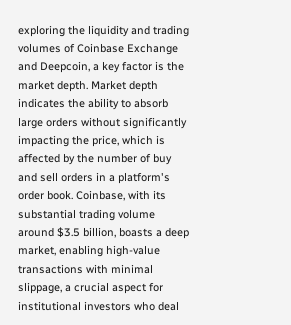exploring the liquidity and trading volumes of Coinbase Exchange and Deepcoin, a key factor is the market depth. Market depth indicates the ability to absorb large orders without significantly impacting the price, which is affected by the number of buy and sell orders in a platform's order book. Coinbase, with its substantial trading volume around $3.5 billion, boasts a deep market, enabling high-value transactions with minimal slippage, a crucial aspect for institutional investors who deal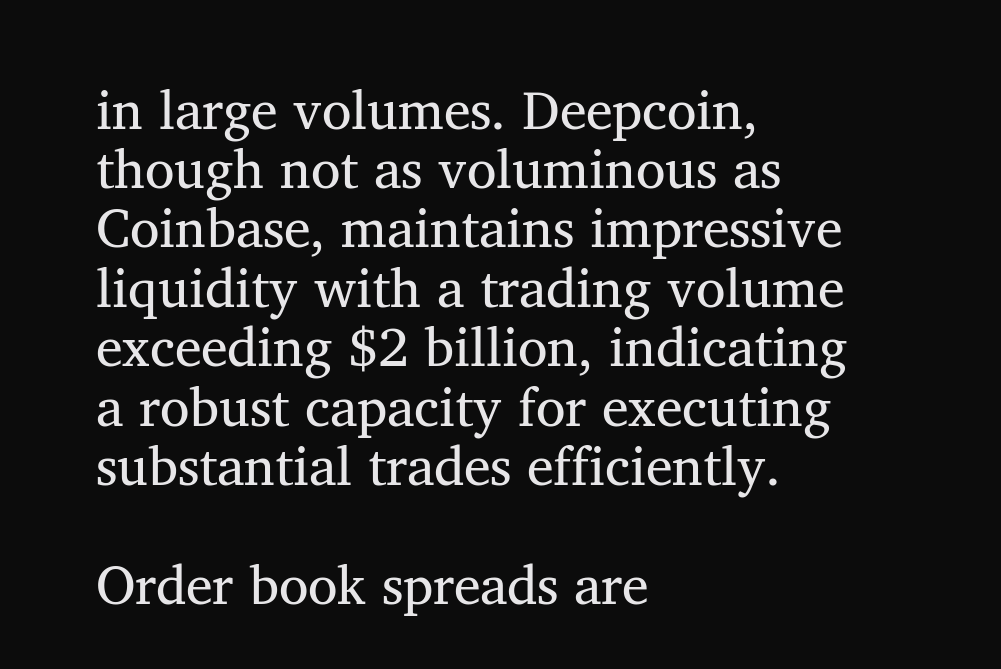in large volumes. Deepcoin, though not as voluminous as Coinbase, maintains impressive liquidity with a trading volume exceeding $2 billion, indicating a robust capacity for executing substantial trades efficiently.

Order book spreads are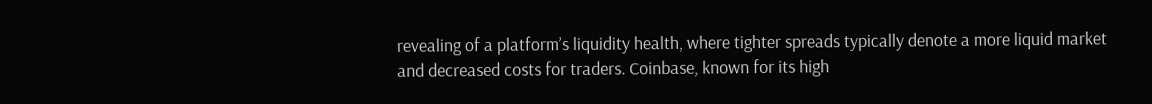revealing of a platform’s liquidity health, where tighter spreads typically denote a more liquid market and decreased costs for traders. Coinbase, known for its high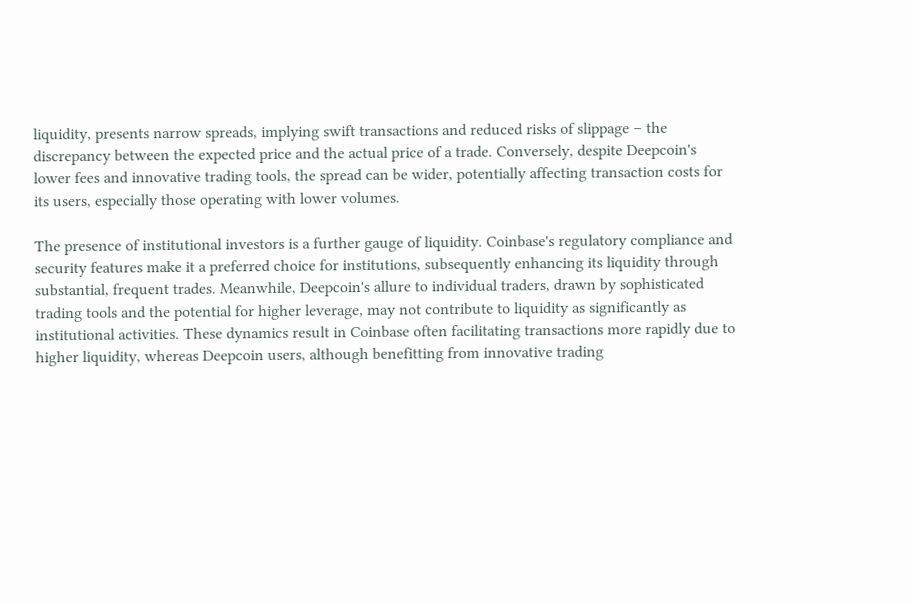liquidity, presents narrow spreads, implying swift transactions and reduced risks of slippage – the discrepancy between the expected price and the actual price of a trade. Conversely, despite Deepcoin's lower fees and innovative trading tools, the spread can be wider, potentially affecting transaction costs for its users, especially those operating with lower volumes.

The presence of institutional investors is a further gauge of liquidity. Coinbase's regulatory compliance and security features make it a preferred choice for institutions, subsequently enhancing its liquidity through substantial, frequent trades. Meanwhile, Deepcoin's allure to individual traders, drawn by sophisticated trading tools and the potential for higher leverage, may not contribute to liquidity as significantly as institutional activities. These dynamics result in Coinbase often facilitating transactions more rapidly due to higher liquidity, whereas Deepcoin users, although benefitting from innovative trading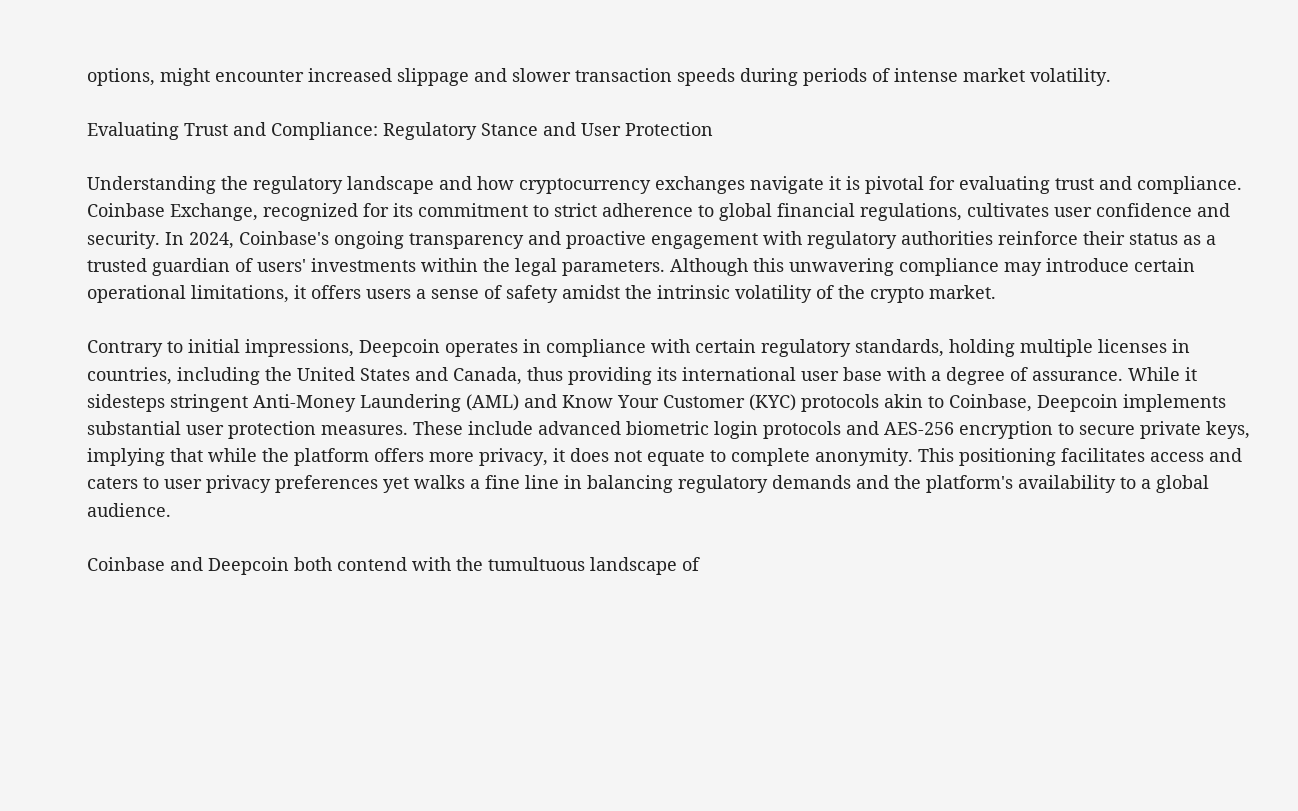options, might encounter increased slippage and slower transaction speeds during periods of intense market volatility.

Evaluating Trust and Compliance: Regulatory Stance and User Protection

Understanding the regulatory landscape and how cryptocurrency exchanges navigate it is pivotal for evaluating trust and compliance. Coinbase Exchange, recognized for its commitment to strict adherence to global financial regulations, cultivates user confidence and security. In 2024, Coinbase's ongoing transparency and proactive engagement with regulatory authorities reinforce their status as a trusted guardian of users' investments within the legal parameters. Although this unwavering compliance may introduce certain operational limitations, it offers users a sense of safety amidst the intrinsic volatility of the crypto market.

Contrary to initial impressions, Deepcoin operates in compliance with certain regulatory standards, holding multiple licenses in countries, including the United States and Canada, thus providing its international user base with a degree of assurance. While it sidesteps stringent Anti-Money Laundering (AML) and Know Your Customer (KYC) protocols akin to Coinbase, Deepcoin implements substantial user protection measures. These include advanced biometric login protocols and AES-256 encryption to secure private keys, implying that while the platform offers more privacy, it does not equate to complete anonymity. This positioning facilitates access and caters to user privacy preferences yet walks a fine line in balancing regulatory demands and the platform's availability to a global audience.

Coinbase and Deepcoin both contend with the tumultuous landscape of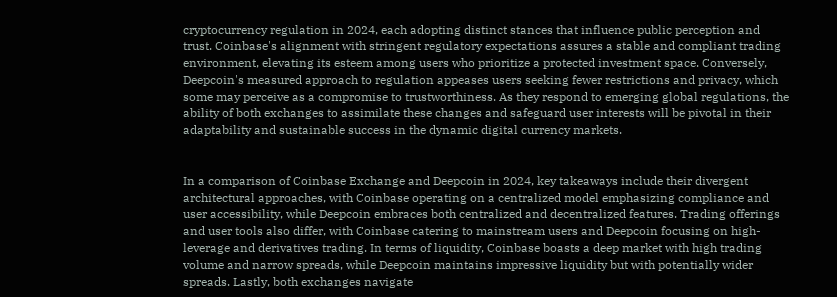cryptocurrency regulation in 2024, each adopting distinct stances that influence public perception and trust. Coinbase's alignment with stringent regulatory expectations assures a stable and compliant trading environment, elevating its esteem among users who prioritize a protected investment space. Conversely, Deepcoin's measured approach to regulation appeases users seeking fewer restrictions and privacy, which some may perceive as a compromise to trustworthiness. As they respond to emerging global regulations, the ability of both exchanges to assimilate these changes and safeguard user interests will be pivotal in their adaptability and sustainable success in the dynamic digital currency markets.


In a comparison of Coinbase Exchange and Deepcoin in 2024, key takeaways include their divergent architectural approaches, with Coinbase operating on a centralized model emphasizing compliance and user accessibility, while Deepcoin embraces both centralized and decentralized features. Trading offerings and user tools also differ, with Coinbase catering to mainstream users and Deepcoin focusing on high-leverage and derivatives trading. In terms of liquidity, Coinbase boasts a deep market with high trading volume and narrow spreads, while Deepcoin maintains impressive liquidity but with potentially wider spreads. Lastly, both exchanges navigate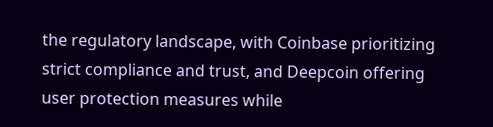the regulatory landscape, with Coinbase prioritizing strict compliance and trust, and Deepcoin offering user protection measures while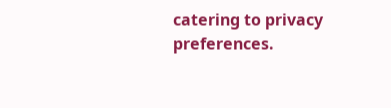catering to privacy preferences.